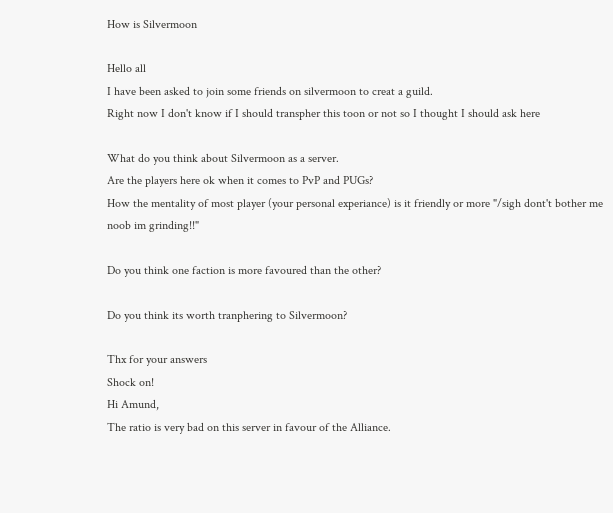How is Silvermoon

Hello all
I have been asked to join some friends on silvermoon to creat a guild.
Right now I don't know if I should transpher this toon or not so I thought I should ask here

What do you think about Silvermoon as a server.
Are the players here ok when it comes to PvP and PUGs?
How the mentality of most player (your personal experiance) is it friendly or more "/sigh dont't bother me noob im grinding!!"

Do you think one faction is more favoured than the other?

Do you think its worth tranphering to Silvermoon?

Thx for your answers
Shock on!
Hi Amund,
The ratio is very bad on this server in favour of the Alliance.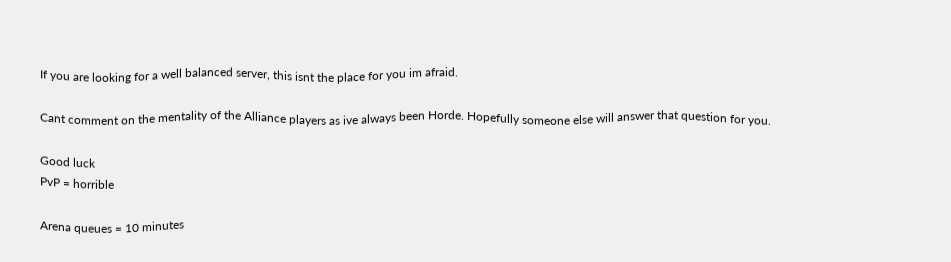If you are looking for a well balanced server, this isnt the place for you im afraid.

Cant comment on the mentality of the Alliance players as ive always been Horde. Hopefully someone else will answer that question for you.

Good luck
PvP = horrible

Arena queues = 10 minutes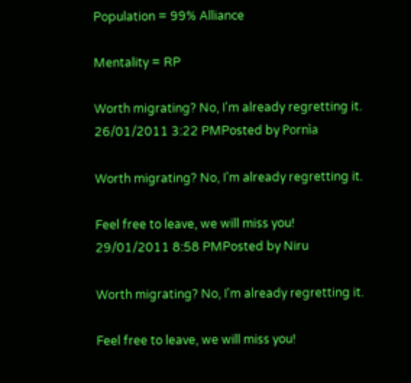Population = 99% Alliance

Mentality = RP

Worth migrating? No, I'm already regretting it.
26/01/2011 3:22 PMPosted by Pornìa

Worth migrating? No, I'm already regretting it.

Feel free to leave, we will miss you!
29/01/2011 8:58 PMPosted by Niru

Worth migrating? No, I'm already regretting it.

Feel free to leave, we will miss you!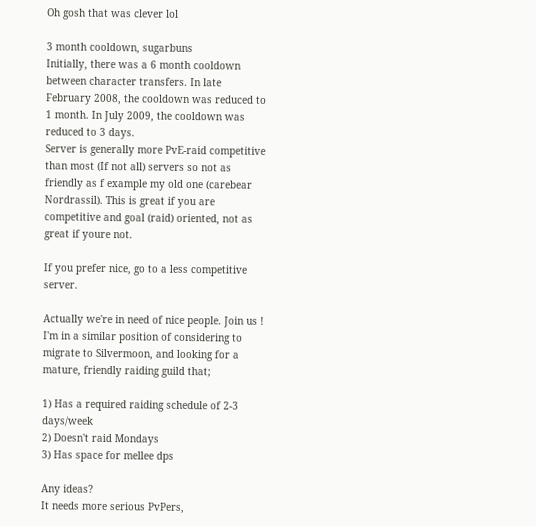Oh gosh that was clever lol

3 month cooldown, sugarbuns
Initially, there was a 6 month cooldown between character transfers. In late February 2008, the cooldown was reduced to 1 month. In July 2009, the cooldown was reduced to 3 days.
Server is generally more PvE-raid competitive than most (If not all) servers so not as friendly as f example my old one (carebear Nordrassil). This is great if you are competitive and goal (raid) oriented, not as great if youre not.

If you prefer nice, go to a less competitive server.

Actually we're in need of nice people. Join us !
I'm in a similar position of considering to migrate to Silvermoon, and looking for a mature, friendly raiding guild that;

1) Has a required raiding schedule of 2-3 days/week
2) Doesn't raid Mondays
3) Has space for mellee dps

Any ideas?
It needs more serious PvPers,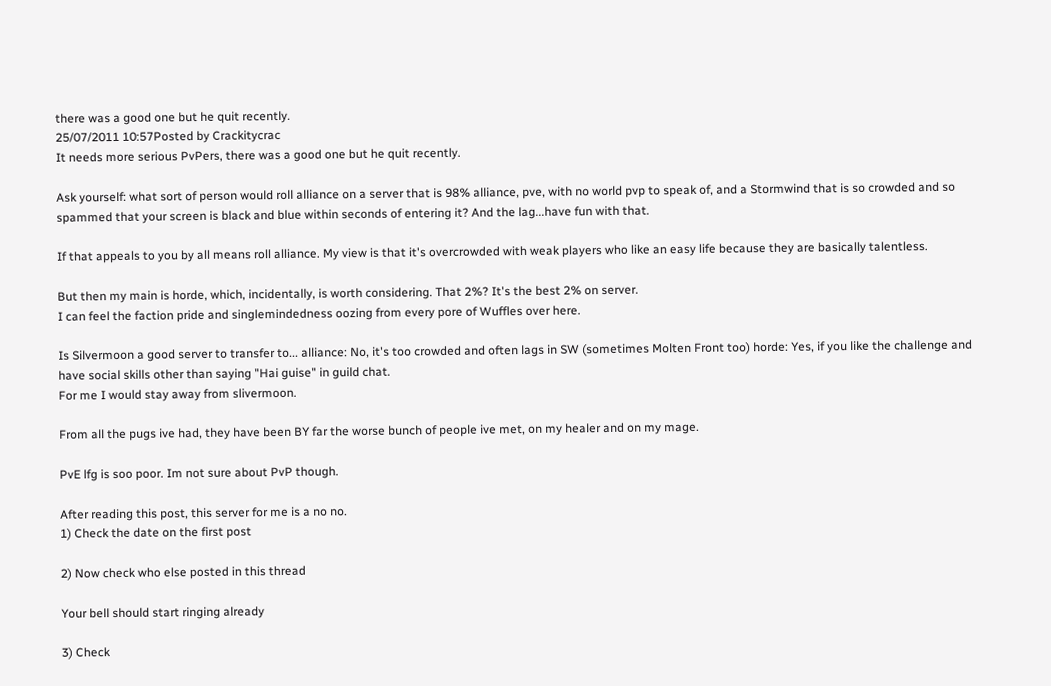there was a good one but he quit recently.
25/07/2011 10:57Posted by Crackitycrac
It needs more serious PvPers, there was a good one but he quit recently.

Ask yourself: what sort of person would roll alliance on a server that is 98% alliance, pve, with no world pvp to speak of, and a Stormwind that is so crowded and so spammed that your screen is black and blue within seconds of entering it? And the lag...have fun with that.

If that appeals to you by all means roll alliance. My view is that it's overcrowded with weak players who like an easy life because they are basically talentless.

But then my main is horde, which, incidentally, is worth considering. That 2%? It's the best 2% on server.
I can feel the faction pride and singlemindedness oozing from every pore of Wuffles over here.

Is Silvermoon a good server to transfer to... alliance: No, it's too crowded and often lags in SW (sometimes Molten Front too) horde: Yes, if you like the challenge and have social skills other than saying "Hai guise" in guild chat.
For me I would stay away from slivermoon.

From all the pugs ive had, they have been BY far the worse bunch of people ive met, on my healer and on my mage.

PvE lfg is soo poor. Im not sure about PvP though.

After reading this post, this server for me is a no no.
1) Check the date on the first post

2) Now check who else posted in this thread

Your bell should start ringing already

3) Check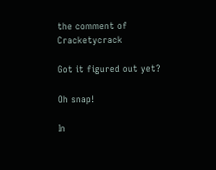the comment of Cracketycrack

Got it figured out yet?

Oh snap!

In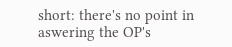short: there's no point in aswering the OP's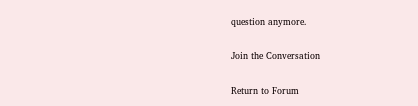question anymore.

Join the Conversation

Return to Forum